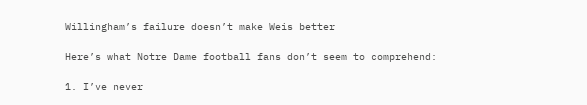Willingham’s failure doesn’t make Weis better

Here’s what Notre Dame football fans don’t seem to comprehend:

1. I’ve never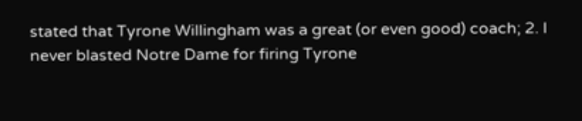stated that Tyrone Willingham was a great (or even good) coach; 2. I never blasted Notre Dame for firing Tyrone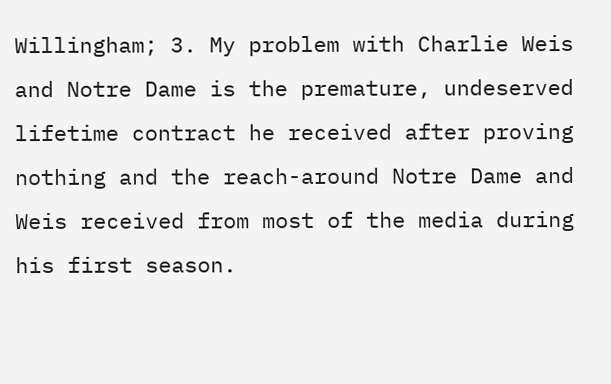Willingham; 3. My problem with Charlie Weis and Notre Dame is the premature, undeserved lifetime contract he received after proving nothing and the reach-around Notre Dame and Weis received from most of the media during his first season.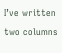I’ve written two columns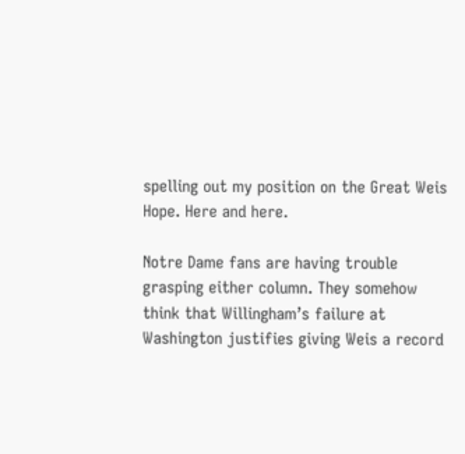spelling out my position on the Great Weis Hope. Here and here.

Notre Dame fans are having trouble grasping either column. They somehow think that Willingham’s failure at Washington justifies giving Weis a record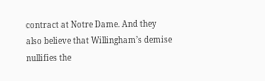contract at Notre Dame. And they also believe that Willingham’s demise nullifies the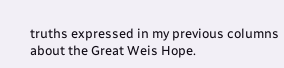truths expressed in my previous columns about the Great Weis Hope.